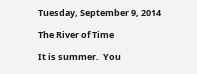Tuesday, September 9, 2014

The River of Time

It is summer.  You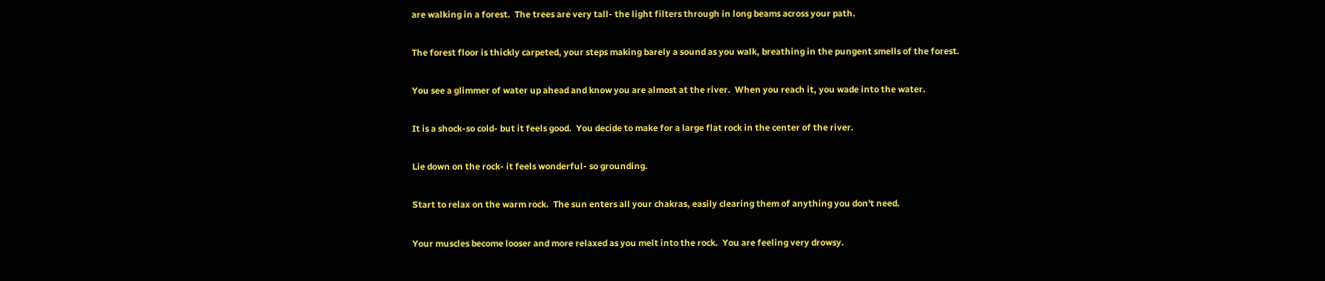are walking in a forest.  The trees are very tall- the light filters through in long beams across your path.

The forest floor is thickly carpeted, your steps making barely a sound as you walk, breathing in the pungent smells of the forest.

You see a glimmer of water up ahead and know you are almost at the river.  When you reach it, you wade into the water.

It is a shock-so cold- but it feels good.  You decide to make for a large flat rock in the center of the river.

Lie down on the rock- it feels wonderful- so grounding.

Start to relax on the warm rock.  The sun enters all your chakras, easily clearing them of anything you don't need.

Your muscles become looser and more relaxed as you melt into the rock.  You are feeling very drowsy.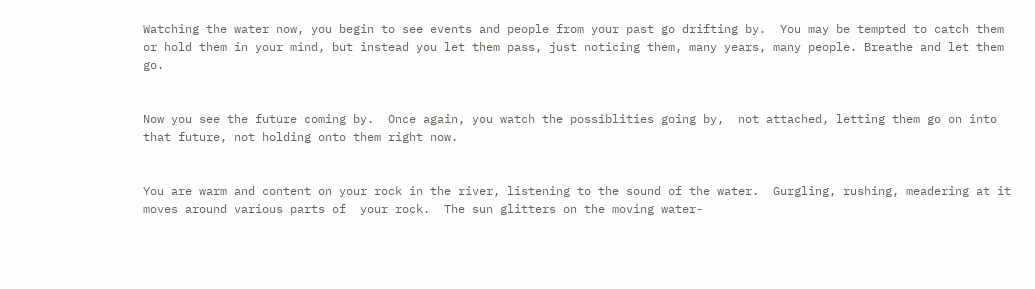Watching the water now, you begin to see events and people from your past go drifting by.  You may be tempted to catch them or hold them in your mind, but instead you let them pass, just noticing them, many years, many people. Breathe and let them go.


Now you see the future coming by.  Once again, you watch the possiblities going by,  not attached, letting them go on into that future, not holding onto them right now.


You are warm and content on your rock in the river, listening to the sound of the water.  Gurgling, rushing, meadering at it moves around various parts of  your rock.  The sun glitters on the moving water-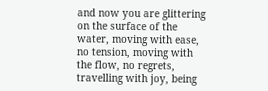and now you are glittering on the surface of the water, moving with ease, no tension, moving with the flow, no regrets, travelling with joy, being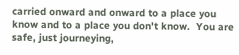carried onward and onward to a place you know and to a place you don't know.  You are safe, just journeying,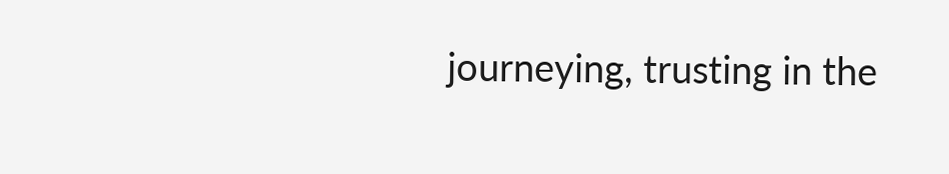journeying, trusting in the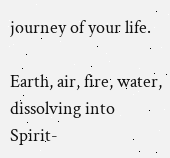journey of your life.

Earth, air, fire, water, dissolving into Spirit-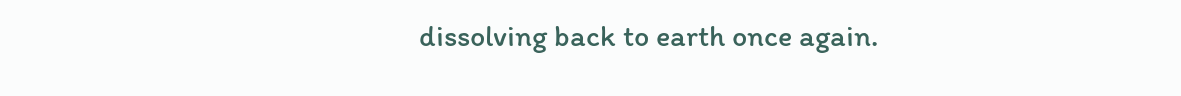dissolving back to earth once again.